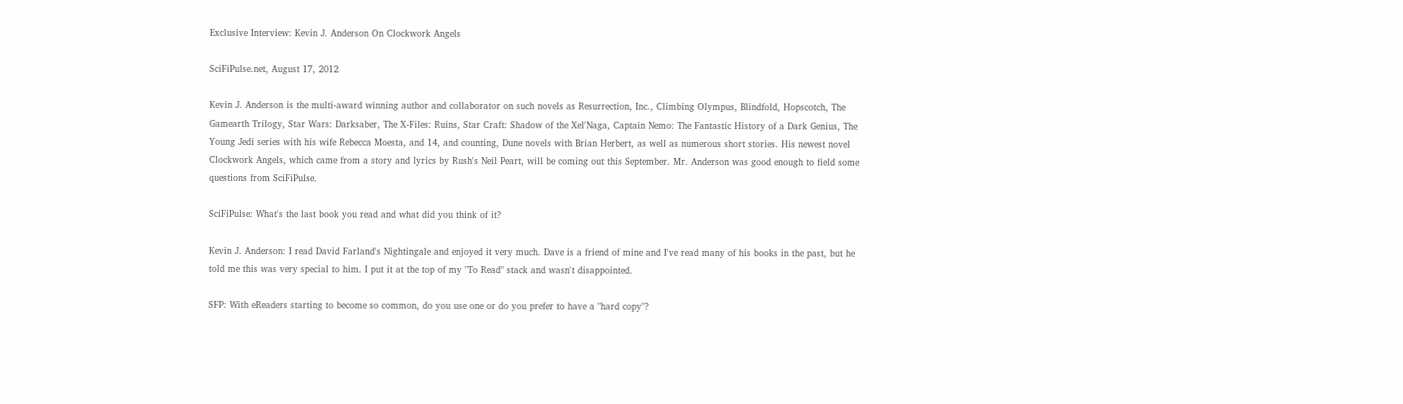Exclusive Interview: Kevin J. Anderson On Clockwork Angels

SciFiPulse.net, August 17, 2012

Kevin J. Anderson is the multi-award winning author and collaborator on such novels as Resurrection, Inc., Climbing Olympus, Blindfold, Hopscotch, The Gamearth Trilogy, Star Wars: Darksaber, The X-Files: Ruins, Star Craft: Shadow of the Xel'Naga, Captain Nemo: The Fantastic History of a Dark Genius, The Young Jedi series with his wife Rebecca Moesta, and 14, and counting, Dune novels with Brian Herbert, as well as numerous short stories. His newest novel Clockwork Angels, which came from a story and lyrics by Rush's Neil Peart, will be coming out this September. Mr. Anderson was good enough to field some questions from SciFiPulse.

SciFiPulse: What's the last book you read and what did you think of it?

Kevin J. Anderson: I read David Farland's Nightingale and enjoyed it very much. Dave is a friend of mine and I've read many of his books in the past, but he told me this was very special to him. I put it at the top of my "To Read" stack and wasn't disappointed.

SFP: With eReaders starting to become so common, do you use one or do you prefer to have a "hard copy"?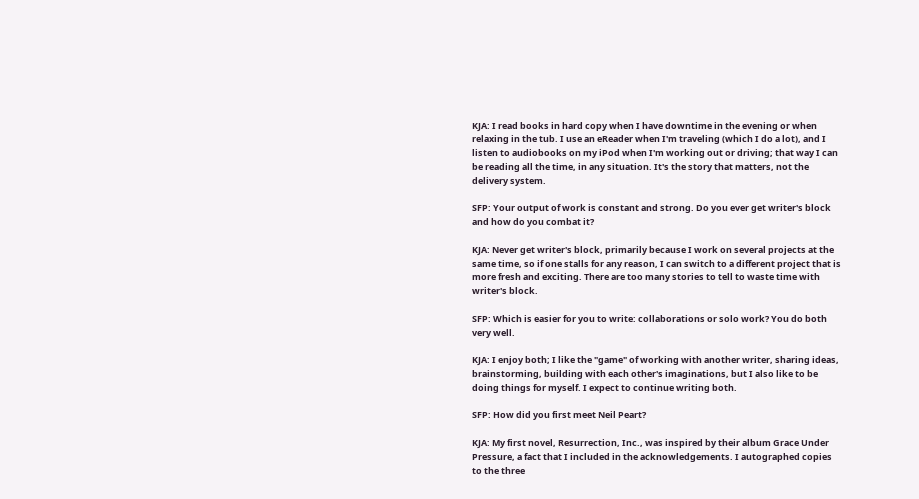KJA: I read books in hard copy when I have downtime in the evening or when relaxing in the tub. I use an eReader when I'm traveling (which I do a lot), and I listen to audiobooks on my iPod when I'm working out or driving; that way I can be reading all the time, in any situation. It's the story that matters, not the delivery system.

SFP: Your output of work is constant and strong. Do you ever get writer's block and how do you combat it?

KJA: Never get writer's block, primarily because I work on several projects at the same time, so if one stalls for any reason, I can switch to a different project that is more fresh and exciting. There are too many stories to tell to waste time with writer's block.

SFP: Which is easier for you to write: collaborations or solo work? You do both very well.

KJA: I enjoy both; I like the "game" of working with another writer, sharing ideas, brainstorming, building with each other's imaginations, but I also like to be doing things for myself. I expect to continue writing both.

SFP: How did you first meet Neil Peart?

KJA: My first novel, Resurrection, Inc., was inspired by their album Grace Under Pressure, a fact that I included in the acknowledgements. I autographed copies to the three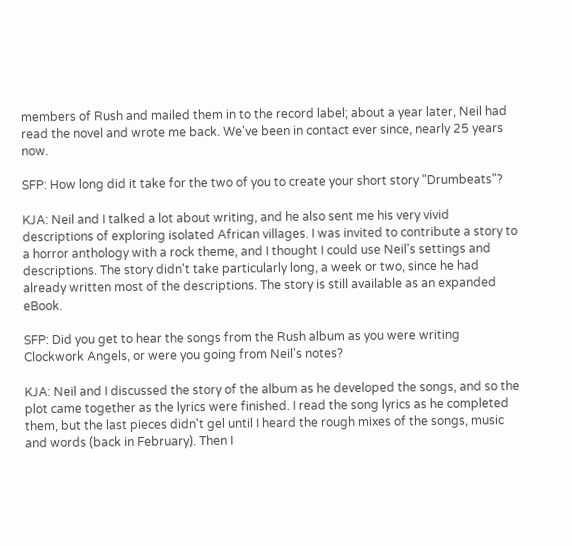members of Rush and mailed them in to the record label; about a year later, Neil had read the novel and wrote me back. We've been in contact ever since, nearly 25 years now.

SFP: How long did it take for the two of you to create your short story "Drumbeats"?

KJA: Neil and I talked a lot about writing, and he also sent me his very vivid descriptions of exploring isolated African villages. I was invited to contribute a story to a horror anthology with a rock theme, and I thought I could use Neil's settings and descriptions. The story didn't take particularly long, a week or two, since he had already written most of the descriptions. The story is still available as an expanded eBook.

SFP: Did you get to hear the songs from the Rush album as you were writing Clockwork Angels, or were you going from Neil's notes?

KJA: Neil and I discussed the story of the album as he developed the songs, and so the plot came together as the lyrics were finished. I read the song lyrics as he completed them, but the last pieces didn't gel until I heard the rough mixes of the songs, music and words (back in February). Then I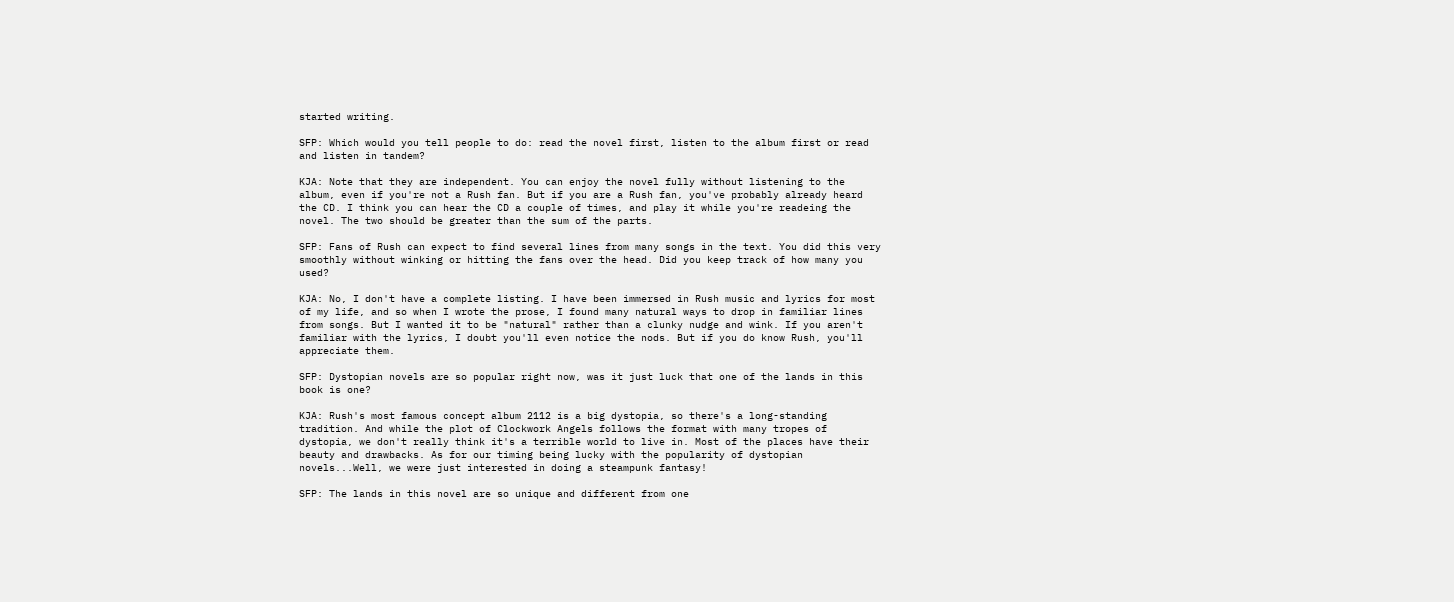started writing.

SFP: Which would you tell people to do: read the novel first, listen to the album first or read and listen in tandem?

KJA: Note that they are independent. You can enjoy the novel fully without listening to the album, even if you're not a Rush fan. But if you are a Rush fan, you've probably already heard the CD. I think you can hear the CD a couple of times, and play it while you're readeing the novel. The two should be greater than the sum of the parts.

SFP: Fans of Rush can expect to find several lines from many songs in the text. You did this very smoothly without winking or hitting the fans over the head. Did you keep track of how many you used?

KJA: No, I don't have a complete listing. I have been immersed in Rush music and lyrics for most of my life, and so when I wrote the prose, I found many natural ways to drop in familiar lines from songs. But I wanted it to be "natural" rather than a clunky nudge and wink. If you aren't familiar with the lyrics, I doubt you'll even notice the nods. But if you do know Rush, you'll appreciate them.

SFP: Dystopian novels are so popular right now, was it just luck that one of the lands in this book is one?

KJA: Rush's most famous concept album 2112 is a big dystopia, so there's a long-standing tradition. And while the plot of Clockwork Angels follows the format with many tropes of dystopia, we don't really think it's a terrible world to live in. Most of the places have their beauty and drawbacks. As for our timing being lucky with the popularity of dystopian novels...Well, we were just interested in doing a steampunk fantasy!

SFP: The lands in this novel are so unique and different from one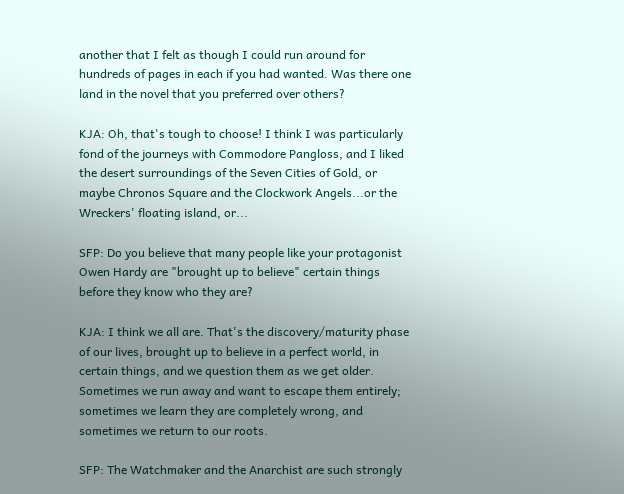another that I felt as though I could run around for hundreds of pages in each if you had wanted. Was there one land in the novel that you preferred over others?

KJA: Oh, that's tough to choose! I think I was particularly fond of the journeys with Commodore Pangloss, and I liked the desert surroundings of the Seven Cities of Gold, or maybe Chronos Square and the Clockwork Angels...or the Wreckers' floating island, or...

SFP: Do you believe that many people like your protagonist Owen Hardy are "brought up to believe" certain things before they know who they are?

KJA: I think we all are. That's the discovery/maturity phase of our lives, brought up to believe in a perfect world, in certain things, and we question them as we get older. Sometimes we run away and want to escape them entirely; sometimes we learn they are completely wrong, and sometimes we return to our roots.

SFP: The Watchmaker and the Anarchist are such strongly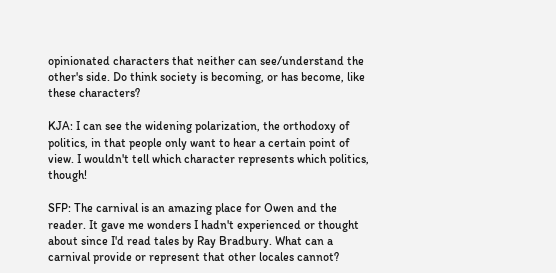opinionated characters that neither can see/understand the other's side. Do think society is becoming, or has become, like these characters?

KJA: I can see the widening polarization, the orthodoxy of politics, in that people only want to hear a certain point of view. I wouldn't tell which character represents which politics, though!

SFP: The carnival is an amazing place for Owen and the reader. It gave me wonders I hadn't experienced or thought about since I'd read tales by Ray Bradbury. What can a carnival provide or represent that other locales cannot?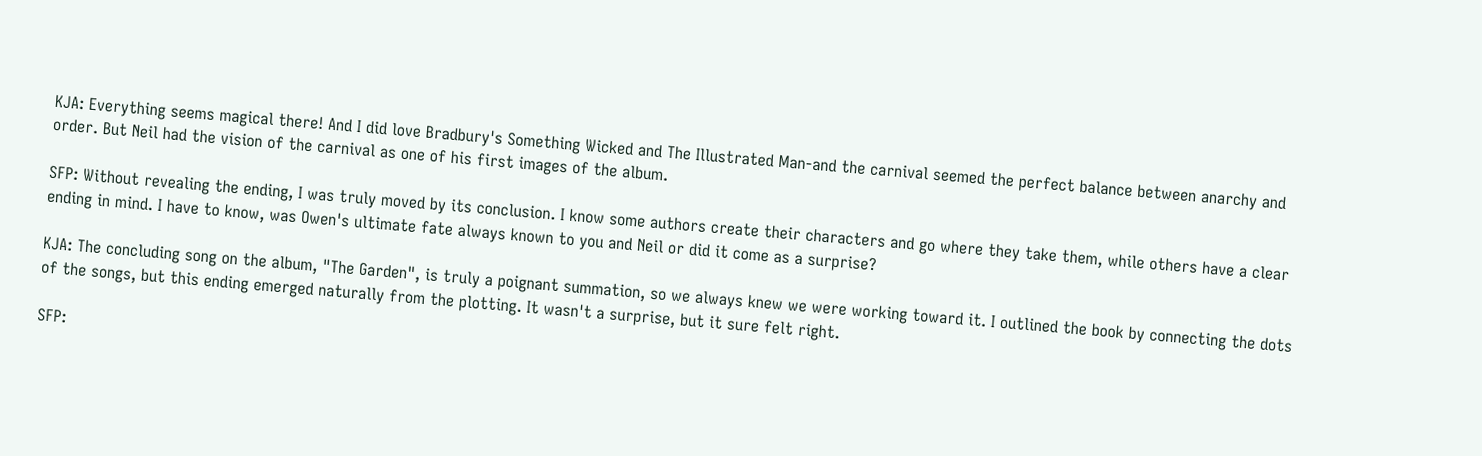KJA: Everything seems magical there! And I did love Bradbury's Something Wicked and The Illustrated Man-and the carnival seemed the perfect balance between anarchy and order. But Neil had the vision of the carnival as one of his first images of the album.

SFP: Without revealing the ending, I was truly moved by its conclusion. I know some authors create their characters and go where they take them, while others have a clear ending in mind. I have to know, was Owen's ultimate fate always known to you and Neil or did it come as a surprise?

KJA: The concluding song on the album, "The Garden", is truly a poignant summation, so we always knew we were working toward it. I outlined the book by connecting the dots of the songs, but this ending emerged naturally from the plotting. It wasn't a surprise, but it sure felt right.

SFP: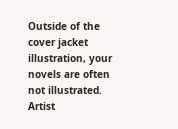Outside of the cover jacket illustration, your novels are often not illustrated. Artist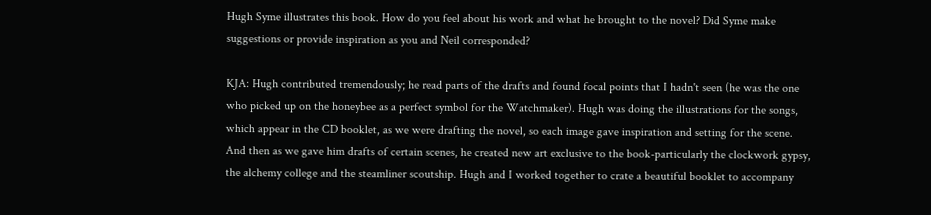Hugh Syme illustrates this book. How do you feel about his work and what he brought to the novel? Did Syme make suggestions or provide inspiration as you and Neil corresponded?

KJA: Hugh contributed tremendously; he read parts of the drafts and found focal points that I hadn't seen (he was the one who picked up on the honeybee as a perfect symbol for the Watchmaker). Hugh was doing the illustrations for the songs, which appear in the CD booklet, as we were drafting the novel, so each image gave inspiration and setting for the scene. And then as we gave him drafts of certain scenes, he created new art exclusive to the book-particularly the clockwork gypsy, the alchemy college and the steamliner scoutship. Hugh and I worked together to crate a beautiful booklet to accompany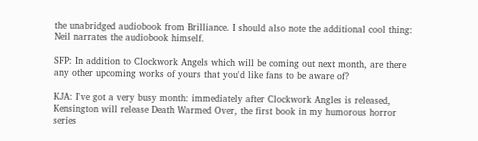the unabridged audiobook from Brilliance. I should also note the additional cool thing: Neil narrates the audiobook himself.

SFP: In addition to Clockwork Angels which will be coming out next month, are there any other upcoming works of yours that you'd like fans to be aware of?

KJA: I've got a very busy month: immediately after Clockwork Angles is released, Kensington will release Death Warmed Over, the first book in my humorous horror series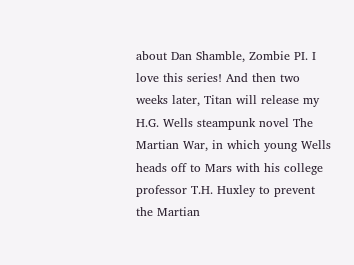about Dan Shamble, Zombie PI. I love this series! And then two weeks later, Titan will release my H.G. Wells steampunk novel The Martian War, in which young Wells heads off to Mars with his college professor T.H. Huxley to prevent the Martian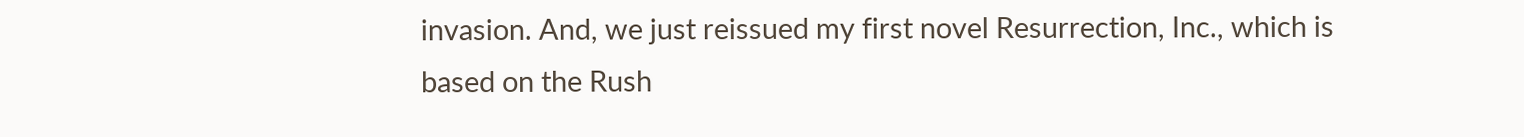invasion. And, we just reissued my first novel Resurrection, Inc., which is based on the Rush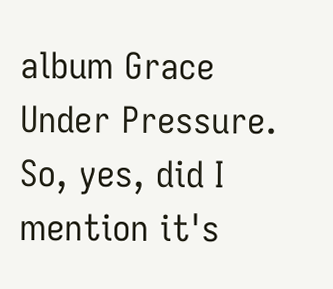album Grace Under Pressure. So, yes, did I mention it's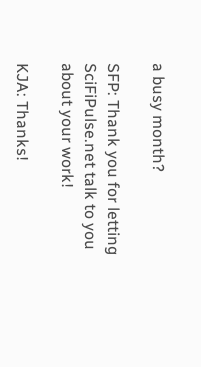a busy month?

SFP: Thank you for letting SciFiPulse.net talk to you about your work!

KJA: Thanks!